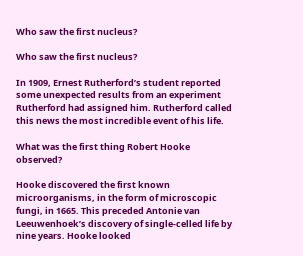Who saw the first nucleus?

Who saw the first nucleus?

In 1909, Ernest Rutherford’s student reported some unexpected results from an experiment Rutherford had assigned him. Rutherford called this news the most incredible event of his life.

What was the first thing Robert Hooke observed?

Hooke discovered the first known microorganisms, in the form of microscopic fungi, in 1665. This preceded Antonie van Leeuwenhoek’s discovery of single-celled life by nine years. Hooke looked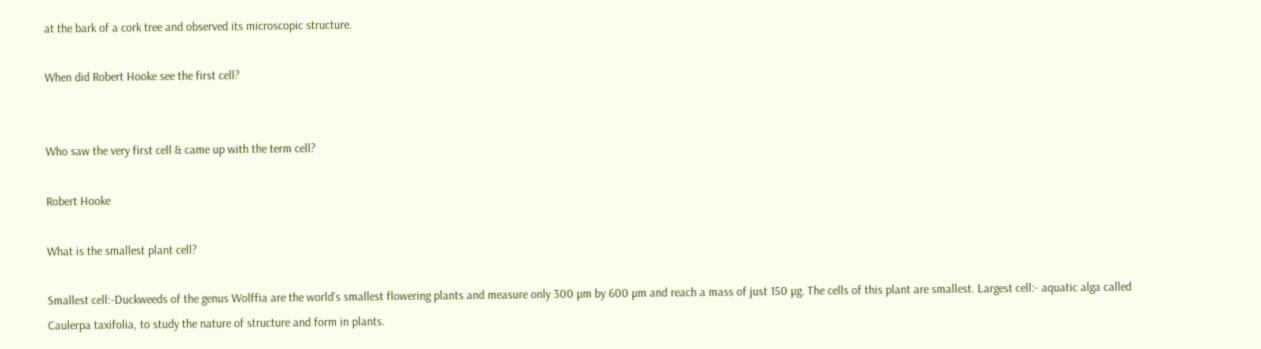at the bark of a cork tree and observed its microscopic structure.

When did Robert Hooke see the first cell?


Who saw the very first cell & came up with the term cell?

Robert Hooke

What is the smallest plant cell?

Smallest cell:-Duckweeds of the genus Wolffia are the world’s smallest flowering plants and measure only 300 µm by 600 µm and reach a mass of just 150 µg. The cells of this plant are smallest. Largest cell:- aquatic alga called Caulerpa taxifolia, to study the nature of structure and form in plants.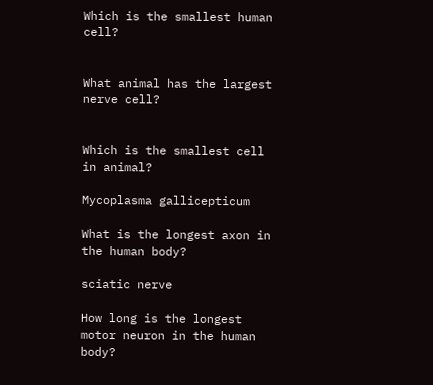Which is the smallest human cell?


What animal has the largest nerve cell?


Which is the smallest cell in animal?

Mycoplasma gallicepticum

What is the longest axon in the human body?

sciatic nerve

How long is the longest motor neuron in the human body?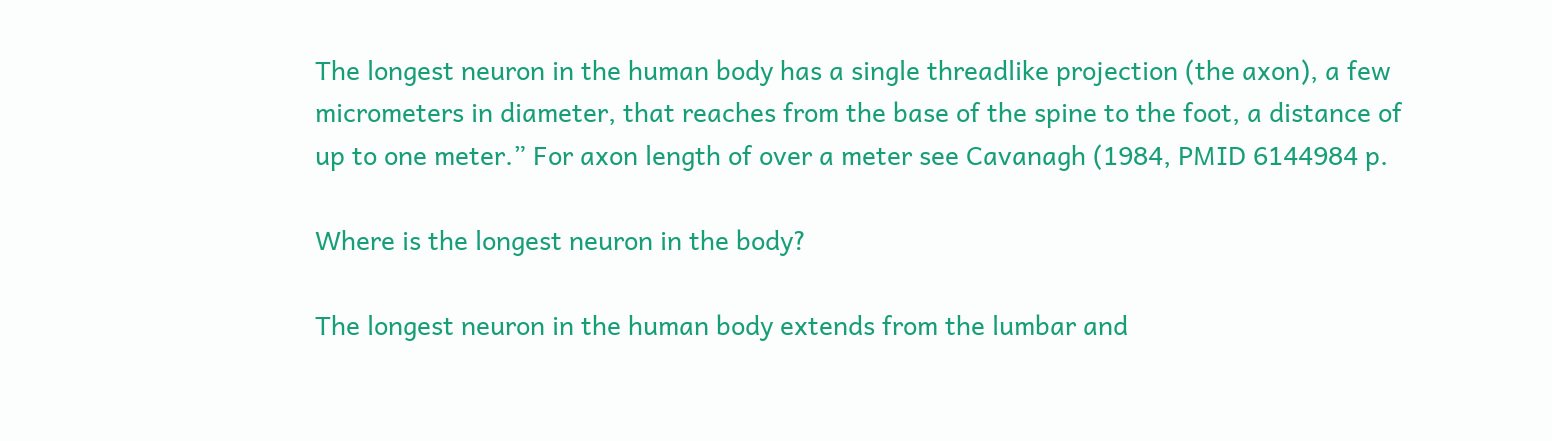The longest neuron in the human body has a single threadlike projection (the axon), a few micrometers in diameter, that reaches from the base of the spine to the foot, a distance of up to one meter.” For axon length of over a meter see Cavanagh (1984, PMID 6144984 p.

Where is the longest neuron in the body?

The longest neuron in the human body extends from the lumbar and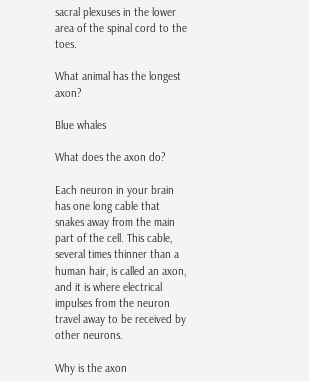sacral plexuses in the lower area of the spinal cord to the toes.

What animal has the longest axon?

Blue whales

What does the axon do?

Each neuron in your brain has one long cable that snakes away from the main part of the cell. This cable, several times thinner than a human hair, is called an axon, and it is where electrical impulses from the neuron travel away to be received by other neurons.

Why is the axon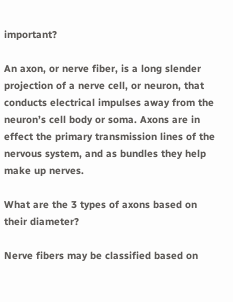important?

An axon, or nerve fiber, is a long slender projection of a nerve cell, or neuron, that conducts electrical impulses away from the neuron’s cell body or soma. Axons are in effect the primary transmission lines of the nervous system, and as bundles they help make up nerves.

What are the 3 types of axons based on their diameter?

Nerve fibers may be classified based on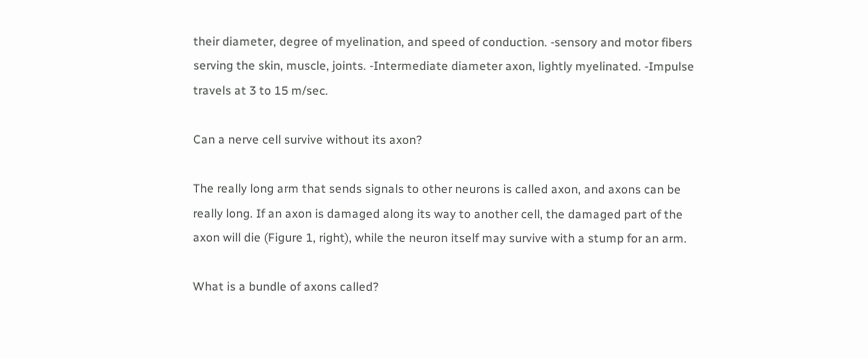their diameter, degree of myelination, and speed of conduction. -sensory and motor fibers serving the skin, muscle, joints. -Intermediate diameter axon, lightly myelinated. -Impulse travels at 3 to 15 m/sec.

Can a nerve cell survive without its axon?

The really long arm that sends signals to other neurons is called axon, and axons can be really long. If an axon is damaged along its way to another cell, the damaged part of the axon will die (Figure 1, right), while the neuron itself may survive with a stump for an arm.

What is a bundle of axons called?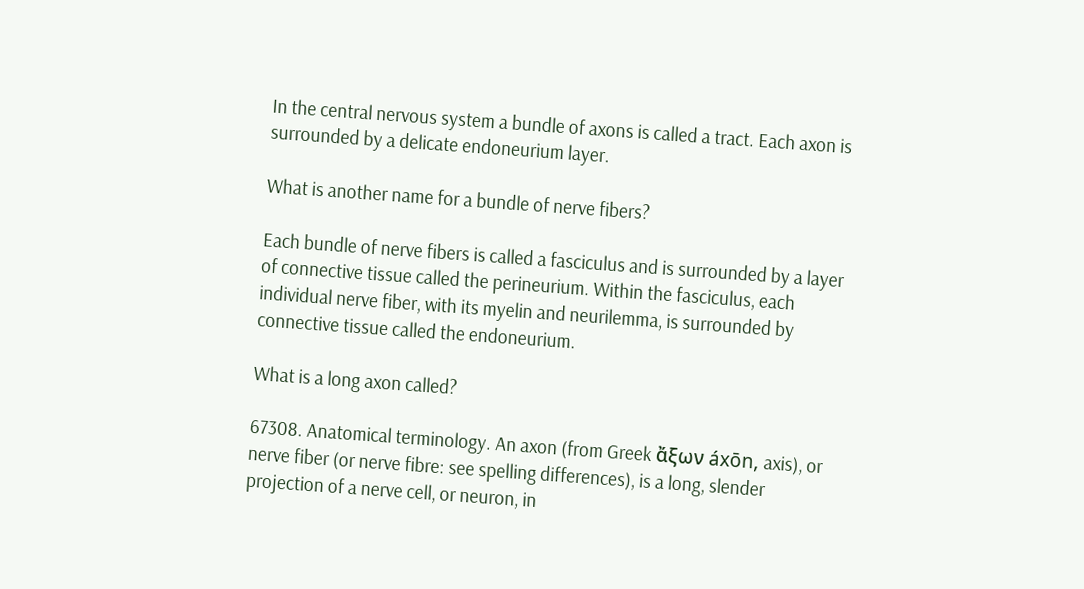In the central nervous system a bundle of axons is called a tract. Each axon is surrounded by a delicate endoneurium layer.

What is another name for a bundle of nerve fibers?

Each bundle of nerve fibers is called a fasciculus and is surrounded by a layer of connective tissue called the perineurium. Within the fasciculus, each individual nerve fiber, with its myelin and neurilemma, is surrounded by connective tissue called the endoneurium.

What is a long axon called?

67308. Anatomical terminology. An axon (from Greek ἄξων áxōn, axis), or nerve fiber (or nerve fibre: see spelling differences), is a long, slender projection of a nerve cell, or neuron, in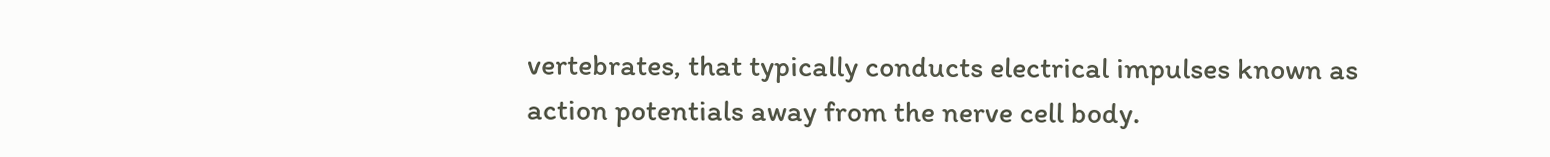vertebrates, that typically conducts electrical impulses known as action potentials away from the nerve cell body.